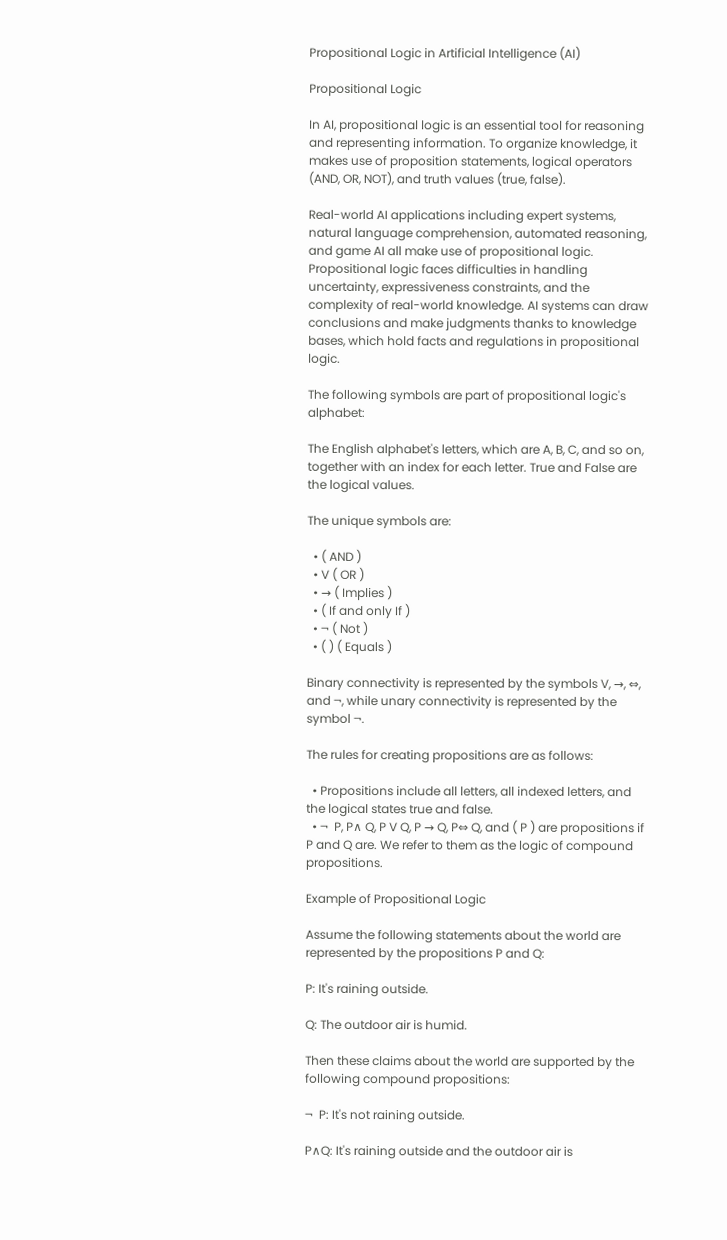Propositional Logic in Artificial Intelligence (AI)

Propositional Logic

In AI, propositional logic is an essential tool for reasoning and representing information. To organize knowledge, it makes use of proposition statements, logical operators (AND, OR, NOT), and truth values (true, false).

Real-world AI applications including expert systems, natural language comprehension, automated reasoning, and game AI all make use of propositional logic. Propositional logic faces difficulties in handling uncertainty, expressiveness constraints, and the complexity of real-world knowledge. AI systems can draw conclusions and make judgments thanks to knowledge bases, which hold facts and regulations in propositional logic.

The following symbols are part of propositional logic's alphabet:

The English alphabet's letters, which are A, B, C, and so on, together with an index for each letter. True and False are the logical values.

The unique symbols are:

  • ( AND )
  • V ( OR )
  • → ( Implies )
  • ( If and only If )
  • ¬ ( Not )
  • ( ) ( Equals )

Binary connectivity is represented by the symbols V, →, ⇔, and ¬, while unary connectivity is represented by the symbol ¬.

The rules for creating propositions are as follows:

  • Propositions include all letters, all indexed letters, and the logical states true and false.
  • ¬  P, P∧ Q, P V Q, P → Q, P⇔ Q, and ( P ) are propositions if P and Q are. We refer to them as the logic of compound propositions.

Example of Propositional Logic

Assume the following statements about the world are represented by the propositions P and Q:

P: It's raining outside.

Q: The outdoor air is humid.

Then these claims about the world are supported by the following compound propositions:

¬  P: It's not raining outside.

P∧Q: It's raining outside and the outdoor air is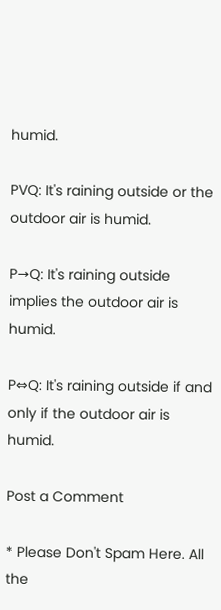humid.

PVQ: It's raining outside or the outdoor air is humid.

P→Q: It's raining outside implies the outdoor air is humid.

P⇔Q: It's raining outside if and only if the outdoor air is humid.

Post a Comment

* Please Don't Spam Here. All the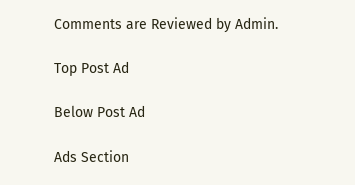Comments are Reviewed by Admin.

Top Post Ad

Below Post Ad

Ads Section